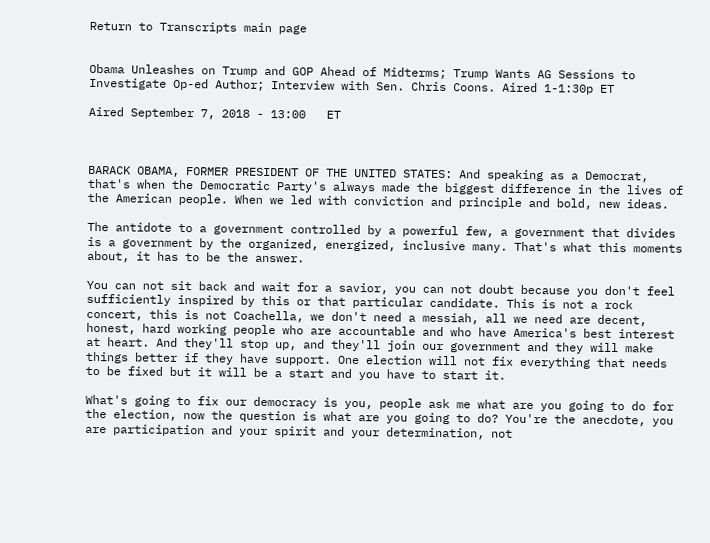Return to Transcripts main page


Obama Unleashes on Trump and GOP Ahead of Midterms; Trump Wants AG Sessions to Investigate Op-ed Author; Interview with Sen. Chris Coons. Aired 1-1:30p ET

Aired September 7, 2018 - 13:00   ET



BARACK OBAMA, FORMER PRESIDENT OF THE UNITED STATES: And speaking as a Democrat, that's when the Democratic Party's always made the biggest difference in the lives of the American people. When we led with conviction and principle and bold, new ideas.

The antidote to a government controlled by a powerful few, a government that divides is a government by the organized, energized, inclusive many. That's what this moments about, it has to be the answer.

You can not sit back and wait for a savior, you can not doubt because you don't feel sufficiently inspired by this or that particular candidate. This is not a rock concert, this is not Coachella, we don't need a messiah, all we need are decent, honest, hard working people who are accountable and who have America's best interest at heart. And they'll stop up, and they'll join our government and they will make things better if they have support. One election will not fix everything that needs to be fixed but it will be a start and you have to start it.

What's going to fix our democracy is you, people ask me what are you going to do for the election, now the question is what are you going to do? You're the anecdote, you are participation and your spirit and your determination, not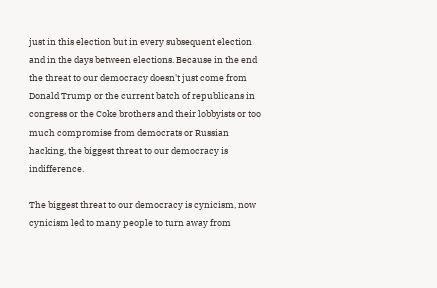just in this election but in every subsequent election and in the days between elections. Because in the end the threat to our democracy doesn't just come from Donald Trump or the current batch of republicans in congress or the Coke brothers and their lobbyists or too much compromise from democrats or Russian hacking, the biggest threat to our democracy is indifference.

The biggest threat to our democracy is cynicism, now cynicism led to many people to turn away from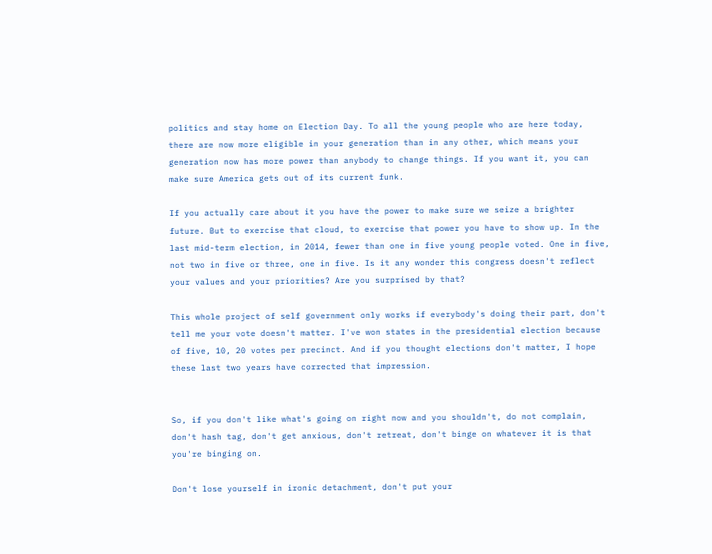politics and stay home on Election Day. To all the young people who are here today, there are now more eligible in your generation than in any other, which means your generation now has more power than anybody to change things. If you want it, you can make sure America gets out of its current funk.

If you actually care about it you have the power to make sure we seize a brighter future. But to exercise that cloud, to exercise that power you have to show up. In the last mid-term election, in 2014, fewer than one in five young people voted. One in five, not two in five or three, one in five. Is it any wonder this congress doesn't reflect your values and your priorities? Are you surprised by that?

This whole project of self government only works if everybody's doing their part, don't tell me your vote doesn't matter. I've won states in the presidential election because of five, 10, 20 votes per precinct. And if you thought elections don't matter, I hope these last two years have corrected that impression.


So, if you don't like what's going on right now and you shouldn't, do not complain, don't hash tag, don't get anxious, don't retreat, don't binge on whatever it is that you're binging on.

Don't lose yourself in ironic detachment, don't put your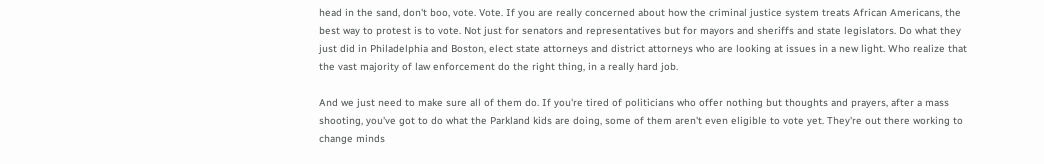head in the sand, don't boo, vote. Vote. If you are really concerned about how the criminal justice system treats African Americans, the best way to protest is to vote. Not just for senators and representatives but for mayors and sheriffs and state legislators. Do what they just did in Philadelphia and Boston, elect state attorneys and district attorneys who are looking at issues in a new light. Who realize that the vast majority of law enforcement do the right thing, in a really hard job.

And we just need to make sure all of them do. If you're tired of politicians who offer nothing but thoughts and prayers, after a mass shooting, you've got to do what the Parkland kids are doing, some of them aren't even eligible to vote yet. They're out there working to change minds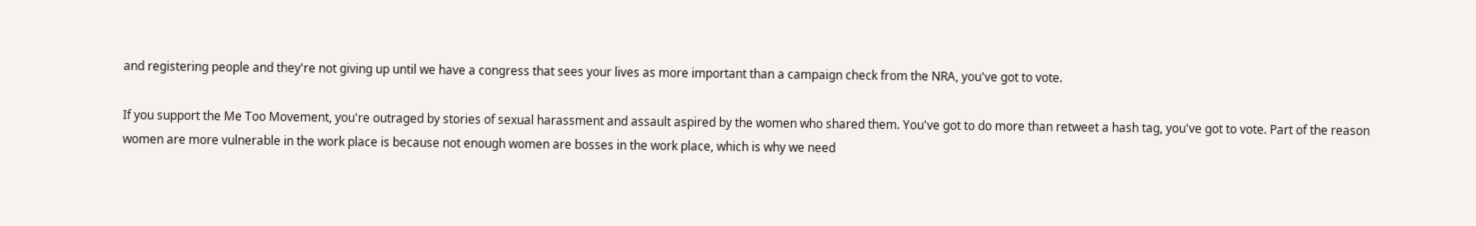and registering people and they're not giving up until we have a congress that sees your lives as more important than a campaign check from the NRA, you've got to vote.

If you support the Me Too Movement, you're outraged by stories of sexual harassment and assault aspired by the women who shared them. You've got to do more than retweet a hash tag, you've got to vote. Part of the reason women are more vulnerable in the work place is because not enough women are bosses in the work place, which is why we need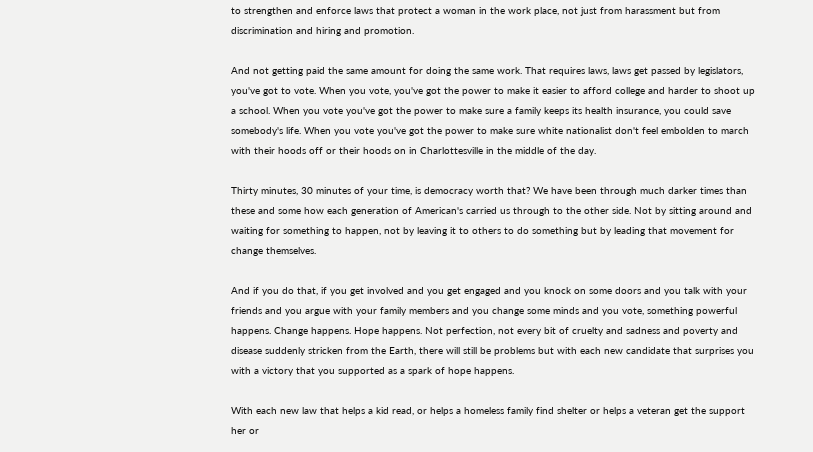to strengthen and enforce laws that protect a woman in the work place, not just from harassment but from discrimination and hiring and promotion.

And not getting paid the same amount for doing the same work. That requires laws, laws get passed by legislators, you've got to vote. When you vote, you've got the power to make it easier to afford college and harder to shoot up a school. When you vote you've got the power to make sure a family keeps its health insurance, you could save somebody's life. When you vote you've got the power to make sure white nationalist don't feel embolden to march with their hoods off or their hoods on in Charlottesville in the middle of the day.

Thirty minutes, 30 minutes of your time, is democracy worth that? We have been through much darker times than these and some how each generation of American's carried us through to the other side. Not by sitting around and waiting for something to happen, not by leaving it to others to do something but by leading that movement for change themselves.

And if you do that, if you get involved and you get engaged and you knock on some doors and you talk with your friends and you argue with your family members and you change some minds and you vote, something powerful happens. Change happens. Hope happens. Not perfection, not every bit of cruelty and sadness and poverty and disease suddenly stricken from the Earth, there will still be problems but with each new candidate that surprises you with a victory that you supported as a spark of hope happens.

With each new law that helps a kid read, or helps a homeless family find shelter or helps a veteran get the support her or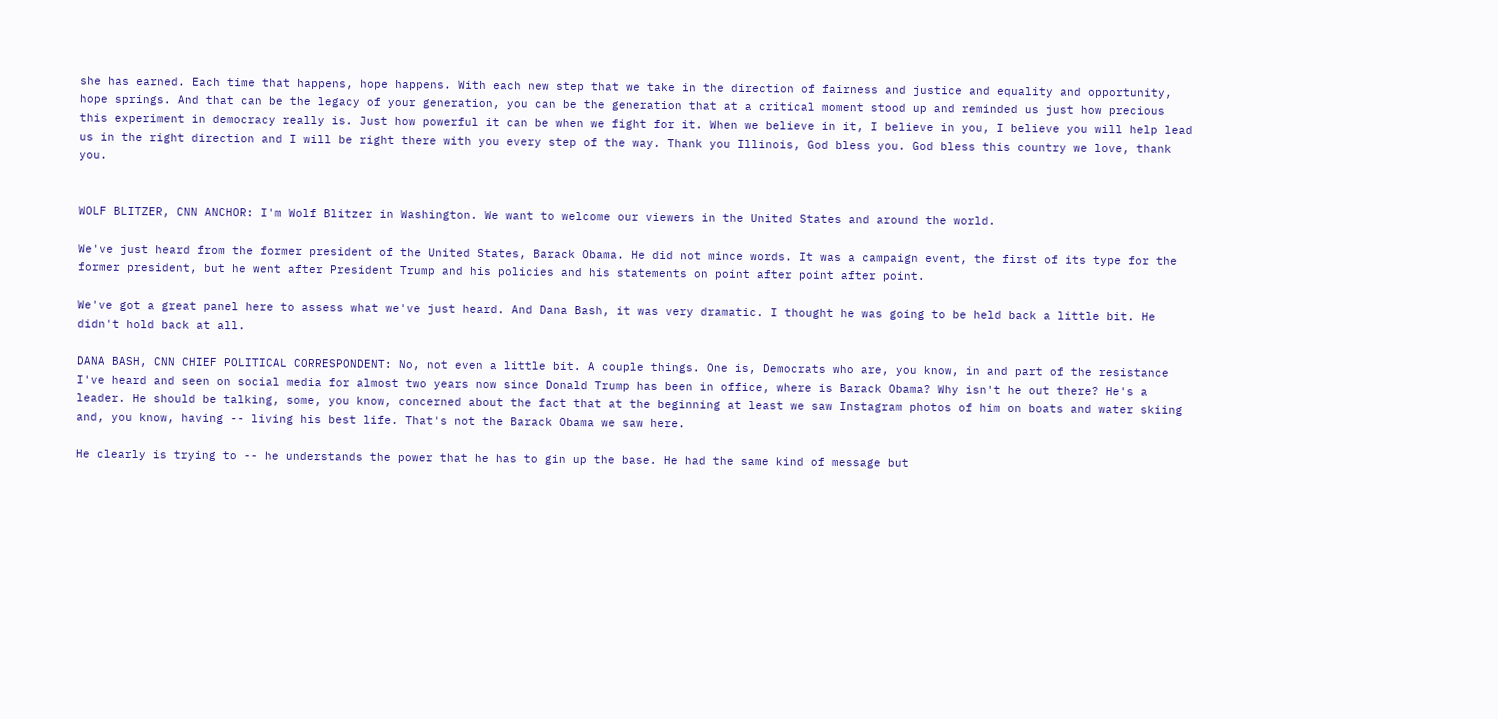she has earned. Each time that happens, hope happens. With each new step that we take in the direction of fairness and justice and equality and opportunity, hope springs. And that can be the legacy of your generation, you can be the generation that at a critical moment stood up and reminded us just how precious this experiment in democracy really is. Just how powerful it can be when we fight for it. When we believe in it, I believe in you, I believe you will help lead us in the right direction and I will be right there with you every step of the way. Thank you Illinois, God bless you. God bless this country we love, thank you.


WOLF BLITZER, CNN ANCHOR: I'm Wolf Blitzer in Washington. We want to welcome our viewers in the United States and around the world.

We've just heard from the former president of the United States, Barack Obama. He did not mince words. It was a campaign event, the first of its type for the former president, but he went after President Trump and his policies and his statements on point after point after point.

We've got a great panel here to assess what we've just heard. And Dana Bash, it was very dramatic. I thought he was going to be held back a little bit. He didn't hold back at all.

DANA BASH, CNN CHIEF POLITICAL CORRESPONDENT: No, not even a little bit. A couple things. One is, Democrats who are, you know, in and part of the resistance I've heard and seen on social media for almost two years now since Donald Trump has been in office, where is Barack Obama? Why isn't he out there? He's a leader. He should be talking, some, you know, concerned about the fact that at the beginning at least we saw Instagram photos of him on boats and water skiing and, you know, having -- living his best life. That's not the Barack Obama we saw here.

He clearly is trying to -- he understands the power that he has to gin up the base. He had the same kind of message but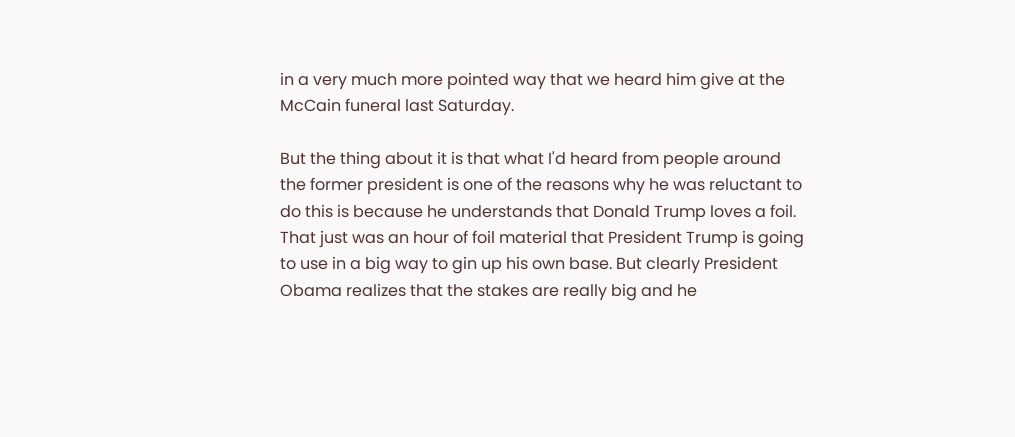in a very much more pointed way that we heard him give at the McCain funeral last Saturday.

But the thing about it is that what I'd heard from people around the former president is one of the reasons why he was reluctant to do this is because he understands that Donald Trump loves a foil. That just was an hour of foil material that President Trump is going to use in a big way to gin up his own base. But clearly President Obama realizes that the stakes are really big and he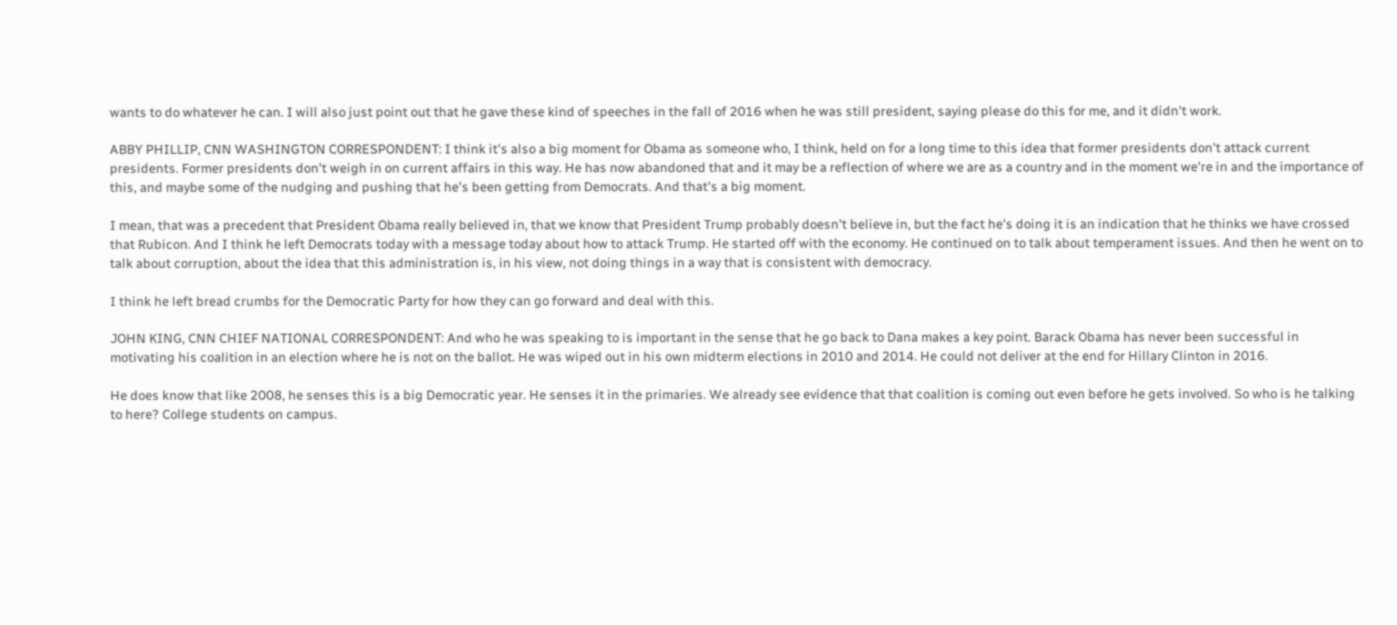wants to do whatever he can. I will also just point out that he gave these kind of speeches in the fall of 2016 when he was still president, saying please do this for me, and it didn't work.

ABBY PHILLIP, CNN WASHINGTON CORRESPONDENT: I think it's also a big moment for Obama as someone who, I think, held on for a long time to this idea that former presidents don't attack current presidents. Former presidents don't weigh in on current affairs in this way. He has now abandoned that and it may be a reflection of where we are as a country and in the moment we're in and the importance of this, and maybe some of the nudging and pushing that he's been getting from Democrats. And that's a big moment.

I mean, that was a precedent that President Obama really believed in, that we know that President Trump probably doesn't believe in, but the fact he's doing it is an indication that he thinks we have crossed that Rubicon. And I think he left Democrats today with a message today about how to attack Trump. He started off with the economy. He continued on to talk about temperament issues. And then he went on to talk about corruption, about the idea that this administration is, in his view, not doing things in a way that is consistent with democracy.

I think he left bread crumbs for the Democratic Party for how they can go forward and deal with this.

JOHN KING, CNN CHIEF NATIONAL CORRESPONDENT: And who he was speaking to is important in the sense that he go back to Dana makes a key point. Barack Obama has never been successful in motivating his coalition in an election where he is not on the ballot. He was wiped out in his own midterm elections in 2010 and 2014. He could not deliver at the end for Hillary Clinton in 2016.

He does know that like 2008, he senses this is a big Democratic year. He senses it in the primaries. We already see evidence that that coalition is coming out even before he gets involved. So who is he talking to here? College students on campus.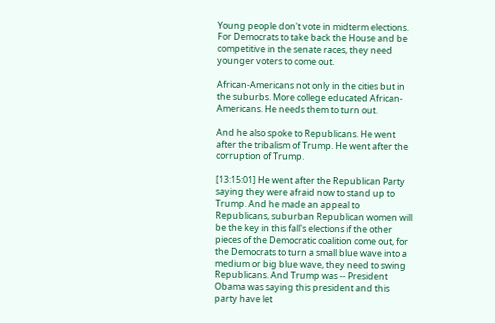Young people don't vote in midterm elections. For Democrats to take back the House and be competitive in the senate races, they need younger voters to come out.

African-Americans not only in the cities but in the suburbs. More college educated African-Americans. He needs them to turn out.

And he also spoke to Republicans. He went after the tribalism of Trump. He went after the corruption of Trump.

[13:15:01] He went after the Republican Party saying they were afraid now to stand up to Trump. And he made an appeal to Republicans, suburban Republican women will be the key in this fall's elections if the other pieces of the Democratic coalition come out, for the Democrats to turn a small blue wave into a medium or big blue wave, they need to swing Republicans. And Trump was -- President Obama was saying this president and this party have let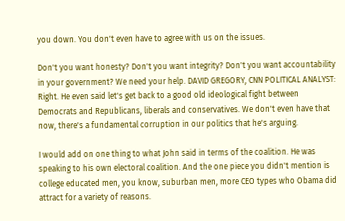you down. You don't even have to agree with us on the issues.

Don't you want honesty? Don't you want integrity? Don't you want accountability in your government? We need your help. DAVID GREGORY, CNN POLITICAL ANALYST: Right. He even said let's get back to a good old ideological fight between Democrats and Republicans, liberals and conservatives. We don't even have that now, there's a fundamental corruption in our politics that he's arguing.

I would add on one thing to what John said in terms of the coalition. He was speaking to his own electoral coalition. And the one piece you didn't mention is college educated men, you know, suburban men, more CEO types who Obama did attract for a variety of reasons.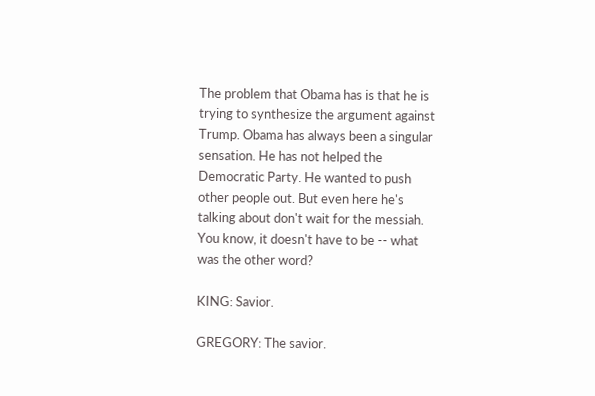The problem that Obama has is that he is trying to synthesize the argument against Trump. Obama has always been a singular sensation. He has not helped the Democratic Party. He wanted to push other people out. But even here he's talking about don't wait for the messiah. You know, it doesn't have to be -- what was the other word?

KING: Savior.

GREGORY: The savior.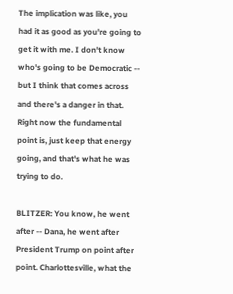The implication was like, you had it as good as you're going to get it with me. I don't know who's going to be Democratic -- but I think that comes across and there's a danger in that. Right now the fundamental point is, just keep that energy going, and that's what he was trying to do.

BLITZER: You know, he went after -- Dana, he went after President Trump on point after point. Charlottesville, what the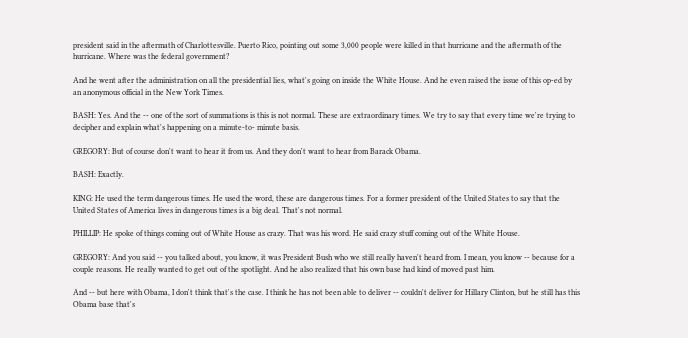president said in the aftermath of Charlottesville. Puerto Rico, pointing out some 3,000 people were killed in that hurricane and the aftermath of the hurricane. Where was the federal government?

And he went after the administration on all the presidential lies, what's going on inside the White House. And he even raised the issue of this op-ed by an anonymous official in the New York Times.

BASH: Yes. And the -- one of the sort of summations is this is not normal. These are extraordinary times. We try to say that every time we're trying to decipher and explain what's happening on a minute-to- minute basis.

GREGORY: But of course don't want to hear it from us. And they don't want to hear from Barack Obama.

BASH: Exactly.

KING: He used the term dangerous times. He used the word, these are dangerous times. For a former president of the United States to say that the United States of America lives in dangerous times is a big deal. That's not normal.

PHILLIP: He spoke of things coming out of White House as crazy. That was his word. He said crazy stuff coming out of the White House.

GREGORY: And you said -- you talked about, you know, it was President Bush who we still really haven't heard from. I mean, you know -- because for a couple reasons. He really wanted to get out of the spotlight. And he also realized that his own base had kind of moved past him.

And -- but here with Obama, I don't think that's the case. I think he has not been able to deliver -- couldn't deliver for Hillary Clinton, but he still has this Obama base that's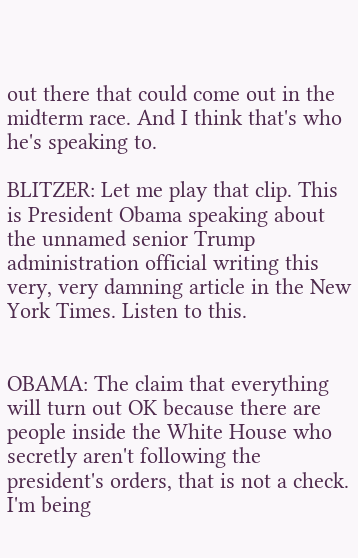out there that could come out in the midterm race. And I think that's who he's speaking to.

BLITZER: Let me play that clip. This is President Obama speaking about the unnamed senior Trump administration official writing this very, very damning article in the New York Times. Listen to this.


OBAMA: The claim that everything will turn out OK because there are people inside the White House who secretly aren't following the president's orders, that is not a check. I'm being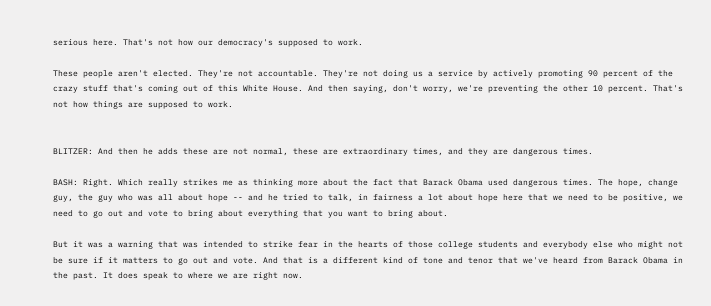serious here. That's not how our democracy's supposed to work.

These people aren't elected. They're not accountable. They're not doing us a service by actively promoting 90 percent of the crazy stuff that's coming out of this White House. And then saying, don't worry, we're preventing the other 10 percent. That's not how things are supposed to work.


BLITZER: And then he adds these are not normal, these are extraordinary times, and they are dangerous times.

BASH: Right. Which really strikes me as thinking more about the fact that Barack Obama used dangerous times. The hope, change guy, the guy who was all about hope -- and he tried to talk, in fairness a lot about hope here that we need to be positive, we need to go out and vote to bring about everything that you want to bring about.

But it was a warning that was intended to strike fear in the hearts of those college students and everybody else who might not be sure if it matters to go out and vote. And that is a different kind of tone and tenor that we've heard from Barack Obama in the past. It does speak to where we are right now.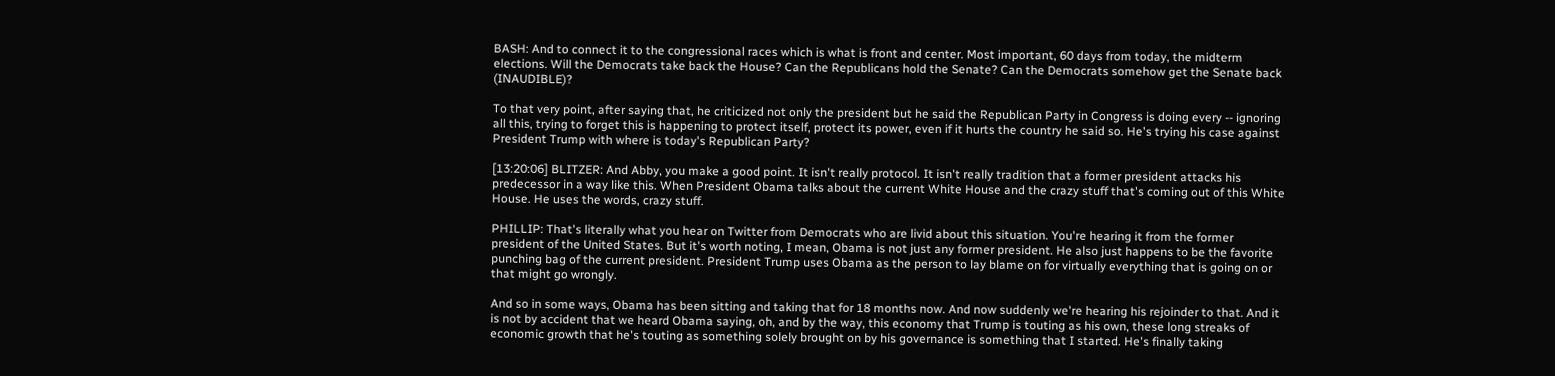BASH: And to connect it to the congressional races which is what is front and center. Most important, 60 days from today, the midterm elections. Will the Democrats take back the House? Can the Republicans hold the Senate? Can the Democrats somehow get the Senate back (INAUDIBLE)?

To that very point, after saying that, he criticized not only the president but he said the Republican Party in Congress is doing every -- ignoring all this, trying to forget this is happening to protect itself, protect its power, even if it hurts the country he said so. He's trying his case against President Trump with where is today's Republican Party?

[13:20:06] BLITZER: And Abby, you make a good point. It isn't really protocol. It isn't really tradition that a former president attacks his predecessor in a way like this. When President Obama talks about the current White House and the crazy stuff that's coming out of this White House. He uses the words, crazy stuff.

PHILLIP: That's literally what you hear on Twitter from Democrats who are livid about this situation. You're hearing it from the former president of the United States. But it's worth noting, I mean, Obama is not just any former president. He also just happens to be the favorite punching bag of the current president. President Trump uses Obama as the person to lay blame on for virtually everything that is going on or that might go wrongly.

And so in some ways, Obama has been sitting and taking that for 18 months now. And now suddenly we're hearing his rejoinder to that. And it is not by accident that we heard Obama saying, oh, and by the way, this economy that Trump is touting as his own, these long streaks of economic growth that he's touting as something solely brought on by his governance is something that I started. He's finally taking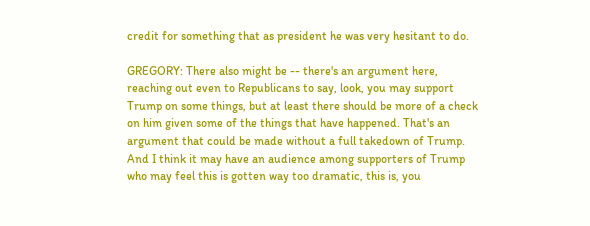credit for something that as president he was very hesitant to do.

GREGORY: There also might be -- there's an argument here, reaching out even to Republicans to say, look, you may support Trump on some things, but at least there should be more of a check on him given some of the things that have happened. That's an argument that could be made without a full takedown of Trump. And I think it may have an audience among supporters of Trump who may feel this is gotten way too dramatic, this is, you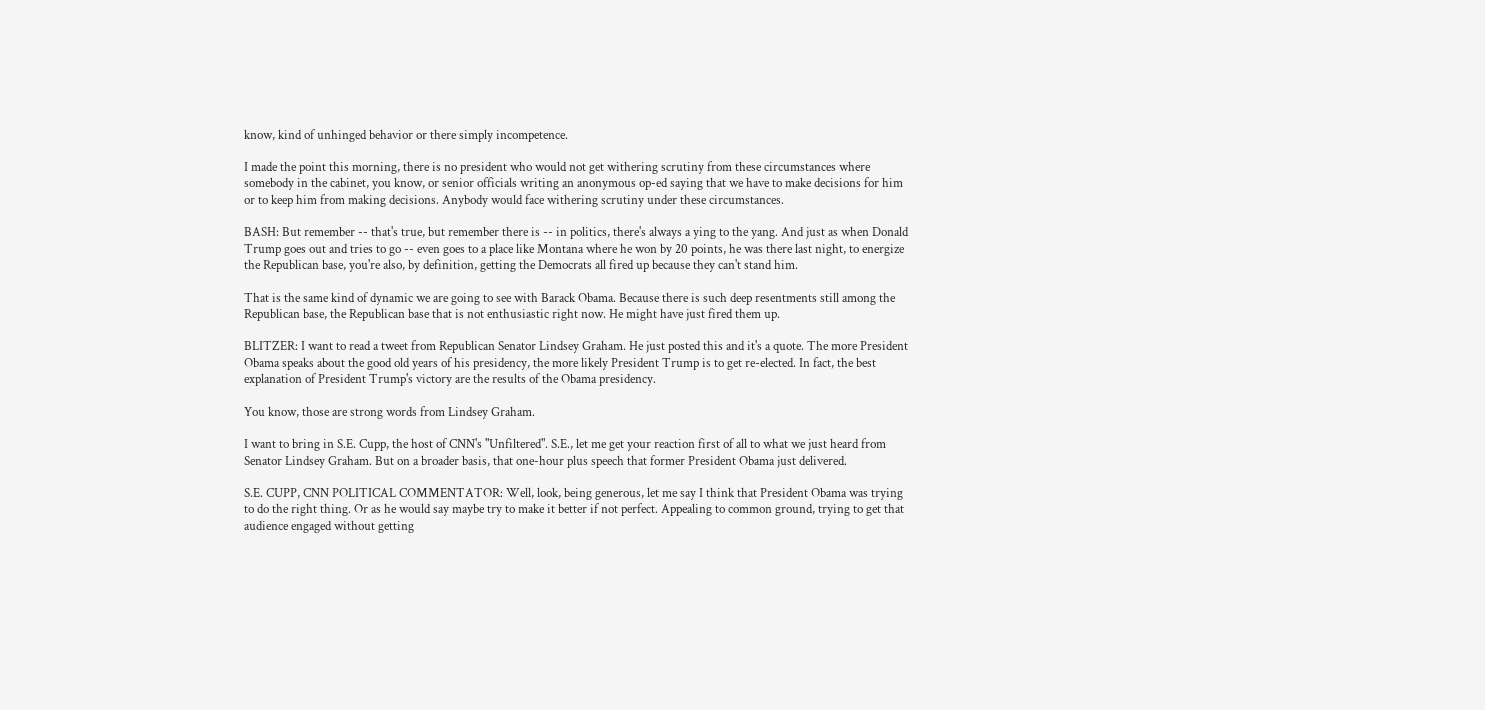know, kind of unhinged behavior or there simply incompetence.

I made the point this morning, there is no president who would not get withering scrutiny from these circumstances where somebody in the cabinet, you know, or senior officials writing an anonymous op-ed saying that we have to make decisions for him or to keep him from making decisions. Anybody would face withering scrutiny under these circumstances.

BASH: But remember -- that's true, but remember there is -- in politics, there's always a ying to the yang. And just as when Donald Trump goes out and tries to go -- even goes to a place like Montana where he won by 20 points, he was there last night, to energize the Republican base, you're also, by definition, getting the Democrats all fired up because they can't stand him.

That is the same kind of dynamic we are going to see with Barack Obama. Because there is such deep resentments still among the Republican base, the Republican base that is not enthusiastic right now. He might have just fired them up.

BLITZER: I want to read a tweet from Republican Senator Lindsey Graham. He just posted this and it's a quote. The more President Obama speaks about the good old years of his presidency, the more likely President Trump is to get re-elected. In fact, the best explanation of President Trump's victory are the results of the Obama presidency.

You know, those are strong words from Lindsey Graham.

I want to bring in S.E. Cupp, the host of CNN's "Unfiltered". S.E., let me get your reaction first of all to what we just heard from Senator Lindsey Graham. But on a broader basis, that one-hour plus speech that former President Obama just delivered.

S.E. CUPP, CNN POLITICAL COMMENTATOR: Well, look, being generous, let me say I think that President Obama was trying to do the right thing. Or as he would say maybe try to make it better if not perfect. Appealing to common ground, trying to get that audience engaged without getting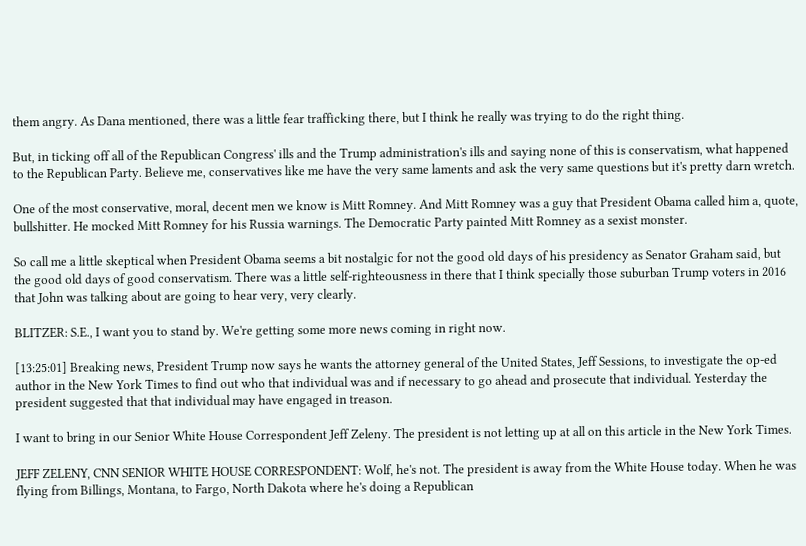them angry. As Dana mentioned, there was a little fear trafficking there, but I think he really was trying to do the right thing.

But, in ticking off all of the Republican Congress' ills and the Trump administration's ills and saying none of this is conservatism, what happened to the Republican Party. Believe me, conservatives like me have the very same laments and ask the very same questions but it's pretty darn wretch.

One of the most conservative, moral, decent men we know is Mitt Romney. And Mitt Romney was a guy that President Obama called him a, quote, bullshitter. He mocked Mitt Romney for his Russia warnings. The Democratic Party painted Mitt Romney as a sexist monster.

So call me a little skeptical when President Obama seems a bit nostalgic for not the good old days of his presidency as Senator Graham said, but the good old days of good conservatism. There was a little self-righteousness in there that I think specially those suburban Trump voters in 2016 that John was talking about are going to hear very, very clearly.

BLITZER: S.E., I want you to stand by. We're getting some more news coming in right now.

[13:25:01] Breaking news, President Trump now says he wants the attorney general of the United States, Jeff Sessions, to investigate the op-ed author in the New York Times to find out who that individual was and if necessary to go ahead and prosecute that individual. Yesterday the president suggested that that individual may have engaged in treason.

I want to bring in our Senior White House Correspondent Jeff Zeleny. The president is not letting up at all on this article in the New York Times.

JEFF ZELENY, CNN SENIOR WHITE HOUSE CORRESPONDENT: Wolf, he's not. The president is away from the White House today. When he was flying from Billings, Montana, to Fargo, North Dakota where he's doing a Republican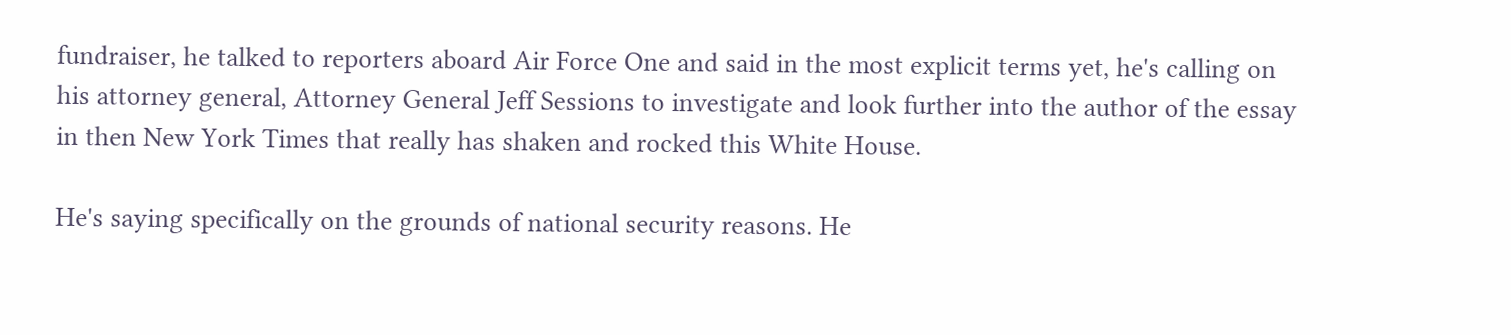fundraiser, he talked to reporters aboard Air Force One and said in the most explicit terms yet, he's calling on his attorney general, Attorney General Jeff Sessions to investigate and look further into the author of the essay in then New York Times that really has shaken and rocked this White House.

He's saying specifically on the grounds of national security reasons. He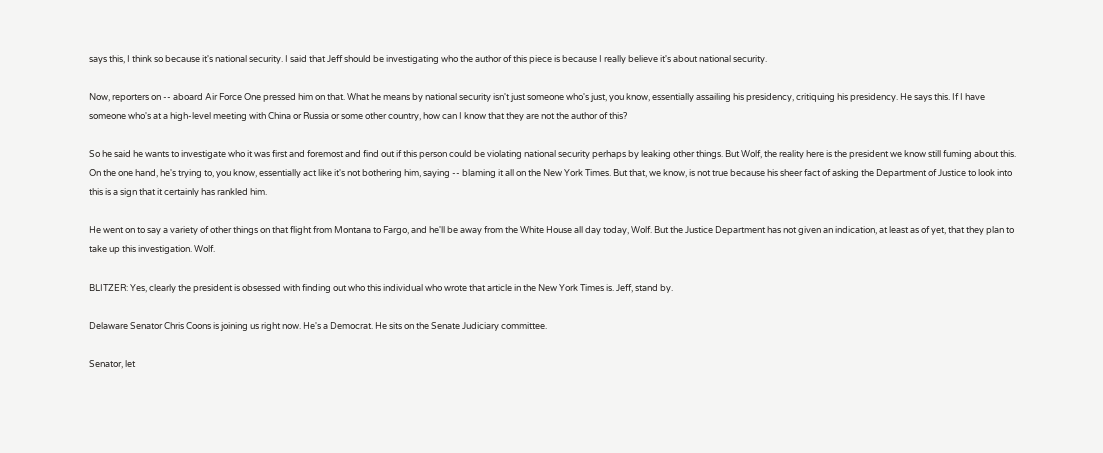says this, I think so because it's national security. I said that Jeff should be investigating who the author of this piece is because I really believe it's about national security.

Now, reporters on -- aboard Air Force One pressed him on that. What he means by national security isn't just someone who's just, you know, essentially assailing his presidency, critiquing his presidency. He says this. If I have someone who's at a high-level meeting with China or Russia or some other country, how can I know that they are not the author of this?

So he said he wants to investigate who it was first and foremost and find out if this person could be violating national security perhaps by leaking other things. But Wolf, the reality here is the president we know still fuming about this. On the one hand, he's trying to, you know, essentially act like it's not bothering him, saying -- blaming it all on the New York Times. But that, we know, is not true because his sheer fact of asking the Department of Justice to look into this is a sign that it certainly has rankled him.

He went on to say a variety of other things on that flight from Montana to Fargo, and he'll be away from the White House all day today, Wolf. But the Justice Department has not given an indication, at least as of yet, that they plan to take up this investigation. Wolf.

BLITZER: Yes, clearly the president is obsessed with finding out who this individual who wrote that article in the New York Times is. Jeff, stand by.

Delaware Senator Chris Coons is joining us right now. He's a Democrat. He sits on the Senate Judiciary committee.

Senator, let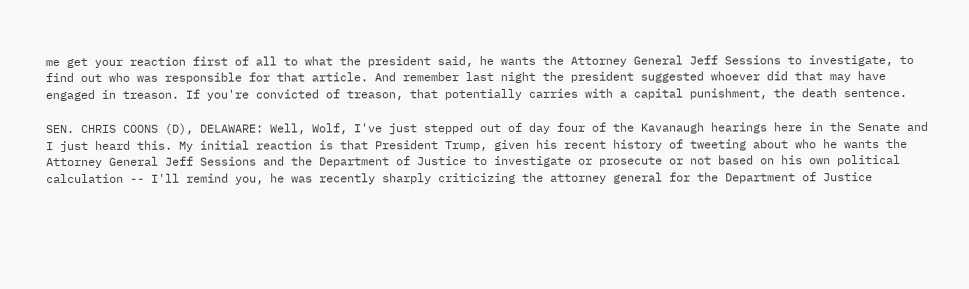me get your reaction first of all to what the president said, he wants the Attorney General Jeff Sessions to investigate, to find out who was responsible for that article. And remember last night the president suggested whoever did that may have engaged in treason. If you're convicted of treason, that potentially carries with a capital punishment, the death sentence.

SEN. CHRIS COONS (D), DELAWARE: Well, Wolf, I've just stepped out of day four of the Kavanaugh hearings here in the Senate and I just heard this. My initial reaction is that President Trump, given his recent history of tweeting about who he wants the Attorney General Jeff Sessions and the Department of Justice to investigate or prosecute or not based on his own political calculation -- I'll remind you, he was recently sharply criticizing the attorney general for the Department of Justice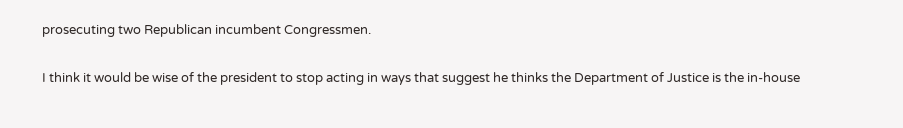prosecuting two Republican incumbent Congressmen.

I think it would be wise of the president to stop acting in ways that suggest he thinks the Department of Justice is the in-house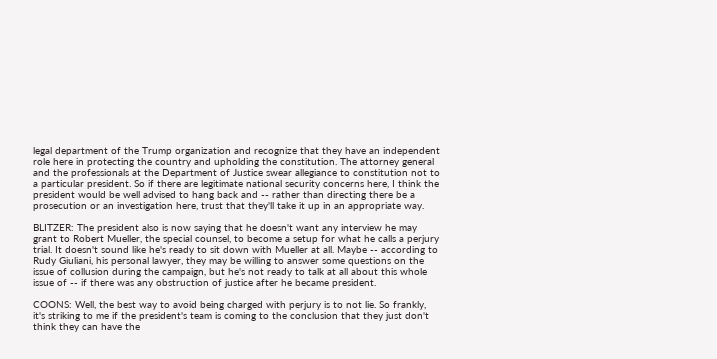legal department of the Trump organization and recognize that they have an independent role here in protecting the country and upholding the constitution. The attorney general and the professionals at the Department of Justice swear allegiance to constitution not to a particular president. So if there are legitimate national security concerns here, I think the president would be well advised to hang back and -- rather than directing there be a prosecution or an investigation here, trust that they'll take it up in an appropriate way.

BLITZER: The president also is now saying that he doesn't want any interview he may grant to Robert Mueller, the special counsel, to become a setup for what he calls a perjury trial. It doesn't sound like he's ready to sit down with Mueller at all. Maybe -- according to Rudy Giuliani, his personal lawyer, they may be willing to answer some questions on the issue of collusion during the campaign, but he's not ready to talk at all about this whole issue of -- if there was any obstruction of justice after he became president.

COONS: Well, the best way to avoid being charged with perjury is to not lie. So frankly, it's striking to me if the president's team is coming to the conclusion that they just don't think they can have the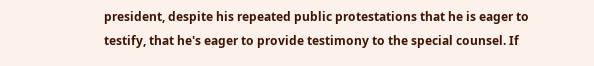president, despite his repeated public protestations that he is eager to testify, that he's eager to provide testimony to the special counsel. If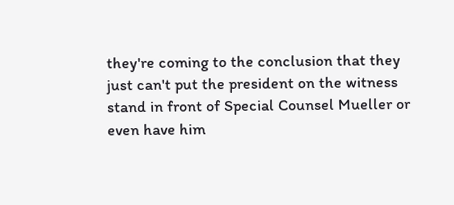they're coming to the conclusion that they just can't put the president on the witness stand in front of Special Counsel Mueller or even have him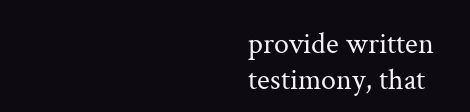provide written testimony, that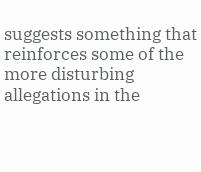suggests something that reinforces some of the more disturbing allegations in the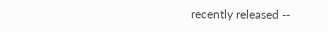recently released --